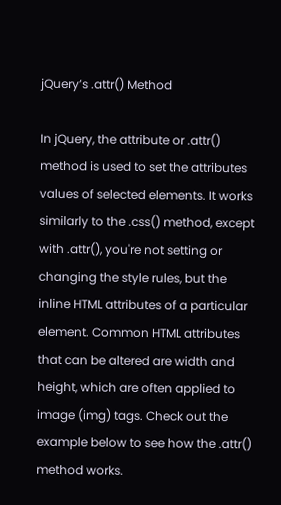jQuery’s .attr() Method

In jQuery, the attribute or .attr() method is used to set the attributes values of selected elements. It works similarly to the .css() method, except with .attr(), you're not setting or changing the style rules, but the inline HTML attributes of a particular element. Common HTML attributes that can be altered are width and height, which are often applied to image (img) tags. Check out the example below to see how the .attr() method works.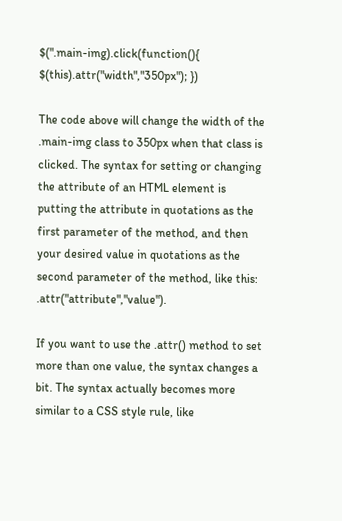$(".main-img).click(function(){ $(this).attr("width","350px"); })

The code above will change the width of the .main-img class to 350px when that class is clicked. The syntax for setting or changing the attribute of an HTML element is putting the attribute in quotations as the first parameter of the method, and then your desired value in quotations as the second parameter of the method, like this: .attr("attribute","value").

If you want to use the .attr() method to set more than one value, the syntax changes a bit. The syntax actually becomes more similar to a CSS style rule, like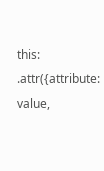this: .attr({attribute: value,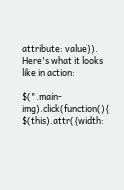attribute: value}). Here's what it looks like in action:

$(".main-img).click(function(){ $(this).attr({width: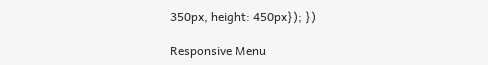350px, height: 450px}); })

Responsive Menu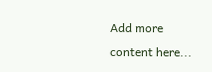Add more content here...